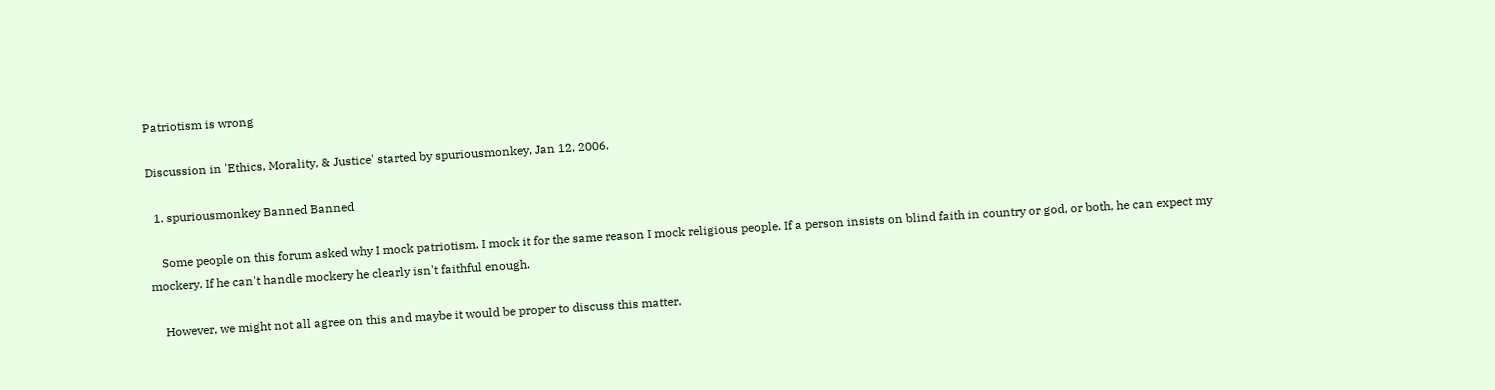Patriotism is wrong

Discussion in 'Ethics, Morality, & Justice' started by spuriousmonkey, Jan 12, 2006.

  1. spuriousmonkey Banned Banned

    Some people on this forum asked why I mock patriotism. I mock it for the same reason I mock religious people. If a person insists on blind faith in country or god, or both, he can expect my mockery. If he can't handle mockery he clearly isn't faithful enough.

    However, we might not all agree on this and maybe it would be proper to discuss this matter.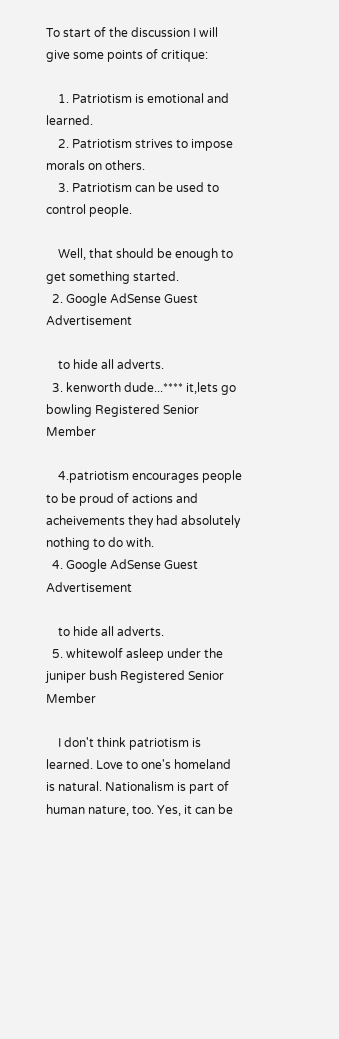To start of the discussion I will give some points of critique:

    1. Patriotism is emotional and learned.
    2. Patriotism strives to impose morals on others.
    3. Patriotism can be used to control people.

    Well, that should be enough to get something started.
  2. Google AdSense Guest Advertisement

    to hide all adverts.
  3. kenworth dude...**** it,lets go bowling Registered Senior Member

    4.patriotism encourages people to be proud of actions and acheivements they had absolutely nothing to do with.
  4. Google AdSense Guest Advertisement

    to hide all adverts.
  5. whitewolf asleep under the juniper bush Registered Senior Member

    I don't think patriotism is learned. Love to one's homeland is natural. Nationalism is part of human nature, too. Yes, it can be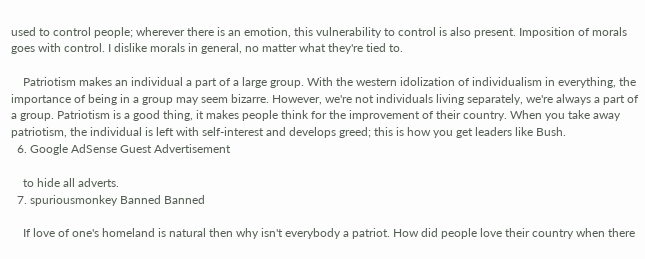used to control people; wherever there is an emotion, this vulnerability to control is also present. Imposition of morals goes with control. I dislike morals in general, no matter what they're tied to.

    Patriotism makes an individual a part of a large group. With the western idolization of individualism in everything, the importance of being in a group may seem bizarre. However, we're not individuals living separately, we're always a part of a group. Patriotism is a good thing, it makes people think for the improvement of their country. When you take away patriotism, the individual is left with self-interest and develops greed; this is how you get leaders like Bush.
  6. Google AdSense Guest Advertisement

    to hide all adverts.
  7. spuriousmonkey Banned Banned

    If love of one's homeland is natural then why isn't everybody a patriot. How did people love their country when there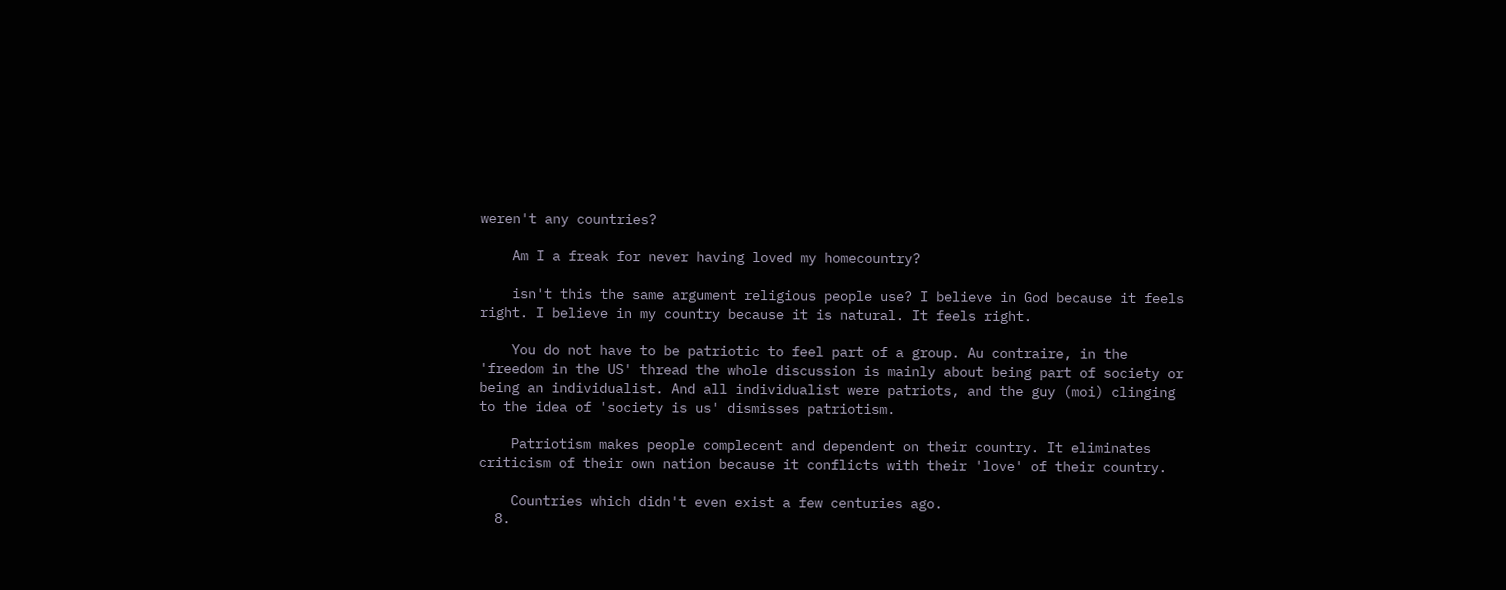weren't any countries?

    Am I a freak for never having loved my homecountry?

    isn't this the same argument religious people use? I believe in God because it feels right. I believe in my country because it is natural. It feels right.

    You do not have to be patriotic to feel part of a group. Au contraire, in the 'freedom in the US' thread the whole discussion is mainly about being part of society or being an individualist. And all individualist were patriots, and the guy (moi) clinging to the idea of 'society is us' dismisses patriotism.

    Patriotism makes people complecent and dependent on their country. It eliminates criticism of their own nation because it conflicts with their 'love' of their country.

    Countries which didn't even exist a few centuries ago.
  8.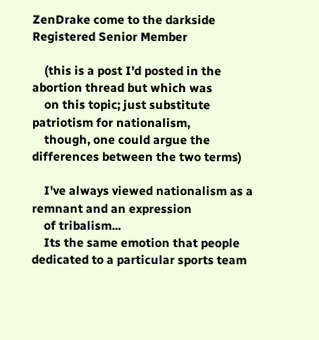ZenDrake come to the darkside Registered Senior Member

    (this is a post I'd posted in the abortion thread but which was
    on this topic; just substitute patriotism for nationalism,
    though, one could argue the differences between the two terms)

    I've always viewed nationalism as a remnant and an expression
    of tribalism...
    Its the same emotion that people dedicated to a particular sports team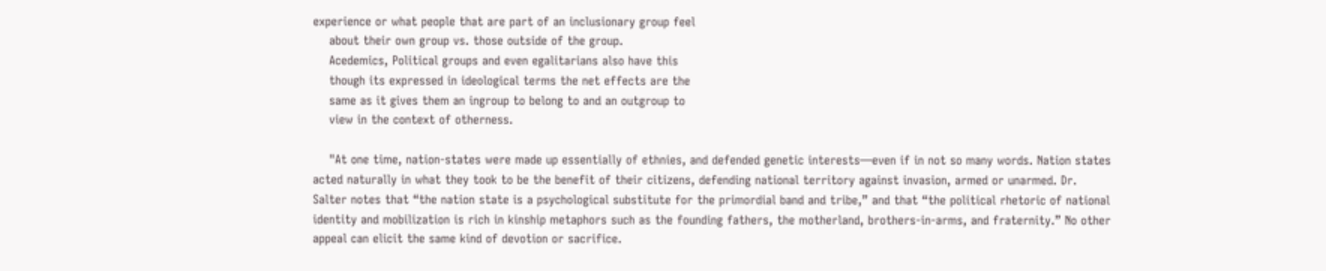experience or what people that are part of an inclusionary group feel
    about their own group vs. those outside of the group.
    Acedemics, Political groups and even egalitarians also have this
    though its expressed in ideological terms the net effects are the
    same as it gives them an ingroup to belong to and an outgroup to
    view in the context of otherness.

    "At one time, nation-states were made up essentially of ethnies, and defended genetic interests—even if in not so many words. Nation states acted naturally in what they took to be the benefit of their citizens, defending national territory against invasion, armed or unarmed. Dr. Salter notes that “the nation state is a psychological substitute for the primordial band and tribe,” and that “the political rhetoric of national identity and mobilization is rich in kinship metaphors such as the founding fathers, the motherland, brothers-in-arms, and fraternity.” No other appeal can elicit the same kind of devotion or sacrifice.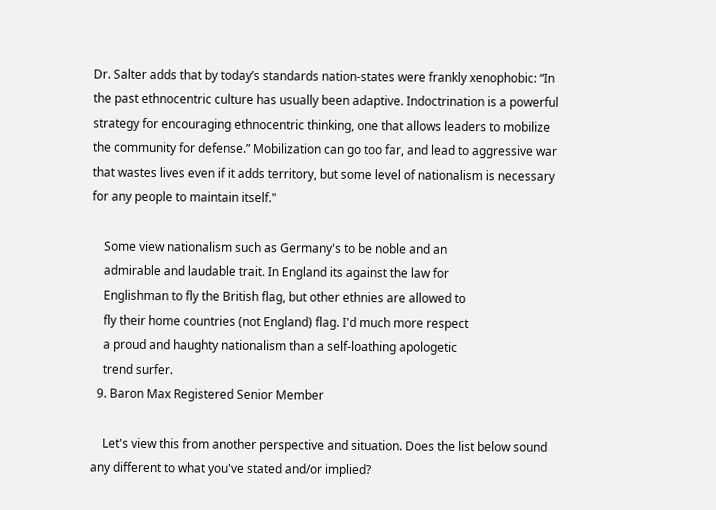Dr. Salter adds that by today’s standards nation-states were frankly xenophobic: “In the past ethnocentric culture has usually been adaptive. Indoctrination is a powerful strategy for encouraging ethnocentric thinking, one that allows leaders to mobilize the community for defense.” Mobilization can go too far, and lead to aggressive war that wastes lives even if it adds territory, but some level of nationalism is necessary for any people to maintain itself."

    Some view nationalism such as Germany's to be noble and an
    admirable and laudable trait. In England its against the law for
    Englishman to fly the British flag, but other ethnies are allowed to
    fly their home countries (not England) flag. I'd much more respect
    a proud and haughty nationalism than a self-loathing apologetic
    trend surfer.
  9. Baron Max Registered Senior Member

    Let's view this from another perspective and situation. Does the list below sound any different to what you've stated and/or implied?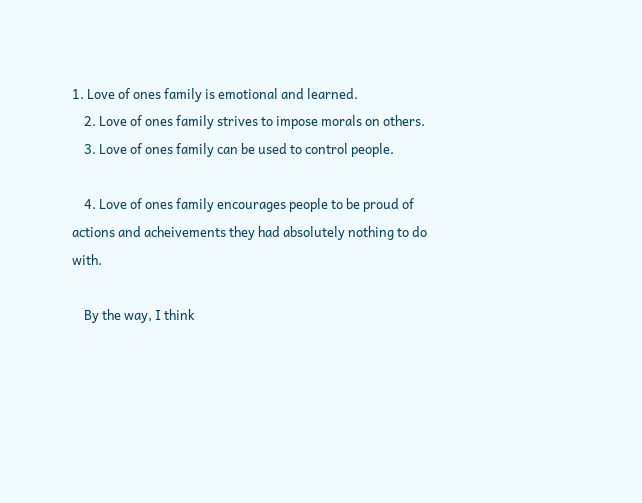1. Love of ones family is emotional and learned.
    2. Love of ones family strives to impose morals on others.
    3. Love of ones family can be used to control people.

    4. Love of ones family encourages people to be proud of actions and acheivements they had absolutely nothing to do with.

    By the way, I think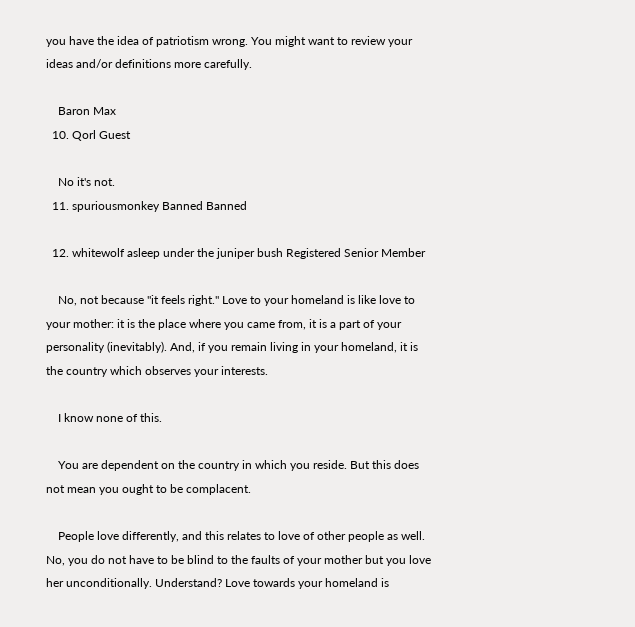you have the idea of patriotism wrong. You might want to review your ideas and/or definitions more carefully.

    Baron Max
  10. Qorl Guest

    No it's not.
  11. spuriousmonkey Banned Banned

  12. whitewolf asleep under the juniper bush Registered Senior Member

    No, not because "it feels right." Love to your homeland is like love to your mother: it is the place where you came from, it is a part of your personality (inevitably). And, if you remain living in your homeland, it is the country which observes your interests.

    I know none of this.

    You are dependent on the country in which you reside. But this does not mean you ought to be complacent.

    People love differently, and this relates to love of other people as well. No, you do not have to be blind to the faults of your mother but you love her unconditionally. Understand? Love towards your homeland is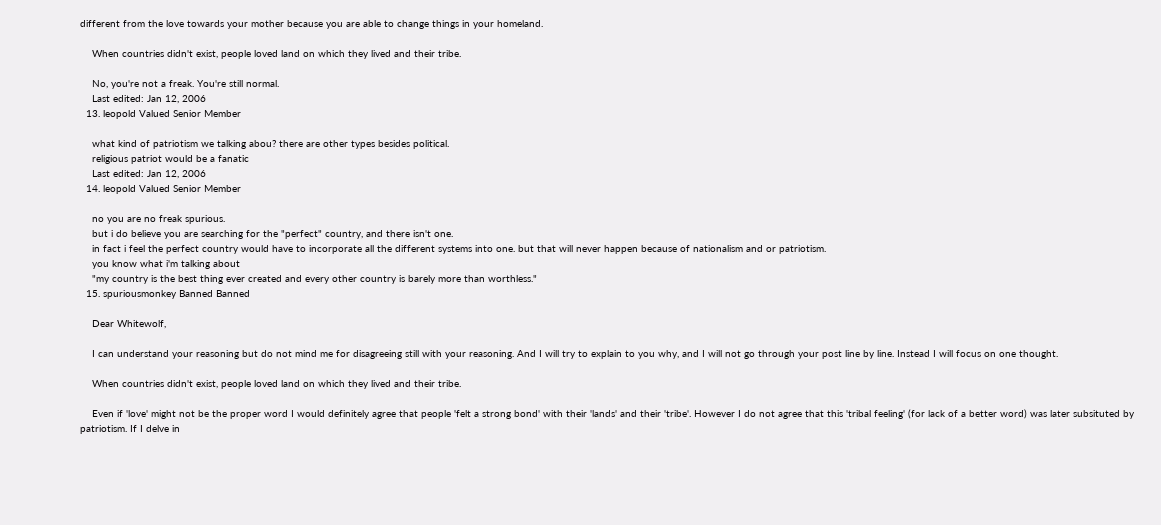different from the love towards your mother because you are able to change things in your homeland.

    When countries didn't exist, people loved land on which they lived and their tribe.

    No, you're not a freak. You're still normal.
    Last edited: Jan 12, 2006
  13. leopold Valued Senior Member

    what kind of patriotism we talking abou? there are other types besides political.
    religious patriot would be a fanatic
    Last edited: Jan 12, 2006
  14. leopold Valued Senior Member

    no you are no freak spurious.
    but i do believe you are searching for the "perfect" country, and there isn't one.
    in fact i feel the perfect country would have to incorporate all the different systems into one. but that will never happen because of nationalism and or patriotism.
    you know what i'm talking about
    "my country is the best thing ever created and every other country is barely more than worthless."
  15. spuriousmonkey Banned Banned

    Dear Whitewolf,

    I can understand your reasoning but do not mind me for disagreeing still with your reasoning. And I will try to explain to you why, and I will not go through your post line by line. Instead I will focus on one thought.

    When countries didn't exist, people loved land on which they lived and their tribe.

    Even if 'love' might not be the proper word I would definitely agree that people 'felt a strong bond' with their 'lands' and their 'tribe'. However I do not agree that this 'tribal feeling' (for lack of a better word) was later subsituted by patriotism. If I delve in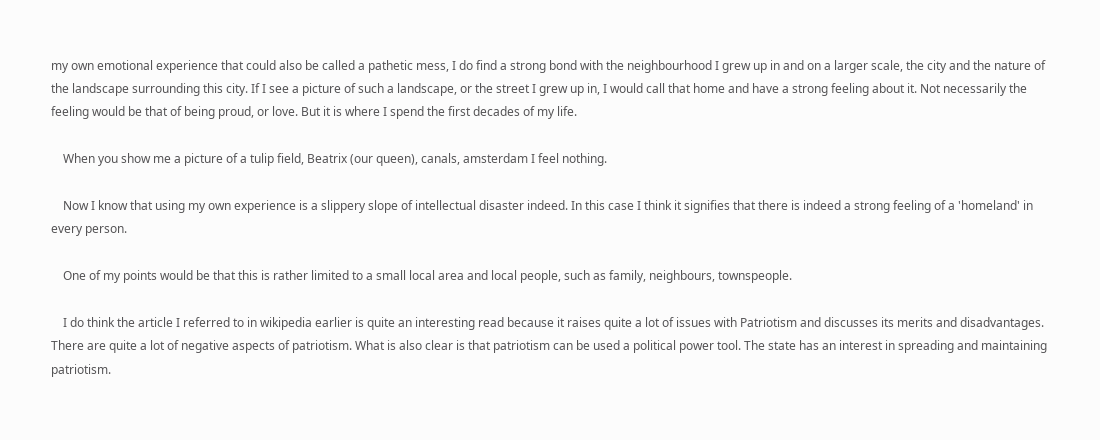my own emotional experience that could also be called a pathetic mess, I do find a strong bond with the neighbourhood I grew up in and on a larger scale, the city and the nature of the landscape surrounding this city. If I see a picture of such a landscape, or the street I grew up in, I would call that home and have a strong feeling about it. Not necessarily the feeling would be that of being proud, or love. But it is where I spend the first decades of my life.

    When you show me a picture of a tulip field, Beatrix (our queen), canals, amsterdam I feel nothing.

    Now I know that using my own experience is a slippery slope of intellectual disaster indeed. In this case I think it signifies that there is indeed a strong feeling of a 'homeland' in every person.

    One of my points would be that this is rather limited to a small local area and local people, such as family, neighbours, townspeople.

    I do think the article I referred to in wikipedia earlier is quite an interesting read because it raises quite a lot of issues with Patriotism and discusses its merits and disadvantages. There are quite a lot of negative aspects of patriotism. What is also clear is that patriotism can be used a political power tool. The state has an interest in spreading and maintaining patriotism.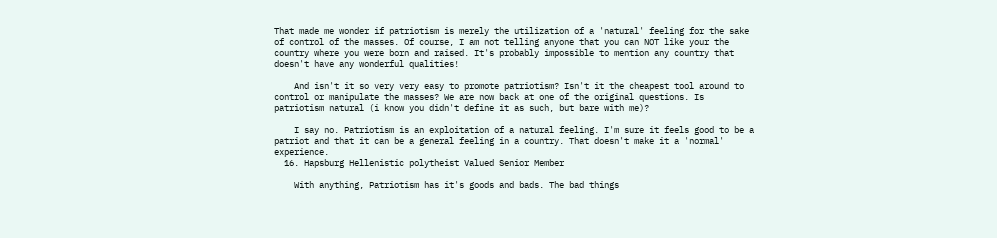That made me wonder if patriotism is merely the utilization of a 'natural' feeling for the sake of control of the masses. Of course, I am not telling anyone that you can NOT like your the country where you were born and raised. It's probably impossible to mention any country that doesn't have any wonderful qualities!

    And isn't it so very very easy to promote patriotism? Isn't it the cheapest tool around to control or manipulate the masses? We are now back at one of the original questions. Is patriotism natural (i know you didn't define it as such, but bare with me)?

    I say no. Patriotism is an exploitation of a natural feeling. I'm sure it feels good to be a patriot and that it can be a general feeling in a country. That doesn't make it a 'normal' experience.
  16. Hapsburg Hellenistic polytheist Valued Senior Member

    With anything, Patriotism has it's goods and bads. The bad things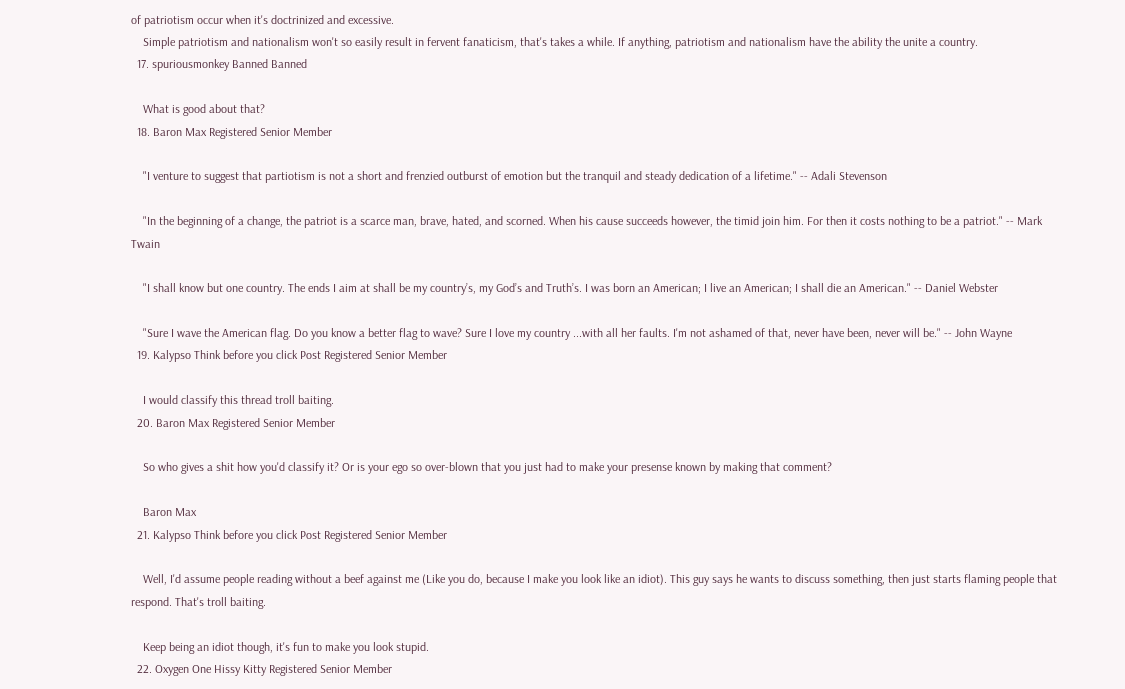of patriotism occur when it's doctrinized and excessive.
    Simple patriotism and nationalism won't so easily result in fervent fanaticism, that's takes a while. If anything, patriotism and nationalism have the ability the unite a country.
  17. spuriousmonkey Banned Banned

    What is good about that?
  18. Baron Max Registered Senior Member

    "I venture to suggest that partiotism is not a short and frenzied outburst of emotion but the tranquil and steady dedication of a lifetime." -- Adali Stevenson

    "In the beginning of a change, the patriot is a scarce man, brave, hated, and scorned. When his cause succeeds however, the timid join him. For then it costs nothing to be a patriot." -- Mark Twain

    "I shall know but one country. The ends I aim at shall be my country’s, my God’s and Truth’s. I was born an American; I live an American; I shall die an American." -- Daniel Webster

    "Sure I wave the American flag. Do you know a better flag to wave? Sure I love my country ...with all her faults. I'm not ashamed of that, never have been, never will be." -- John Wayne
  19. Kalypso Think before you click Post Registered Senior Member

    I would classify this thread troll baiting.
  20. Baron Max Registered Senior Member

    So who gives a shit how you'd classify it? Or is your ego so over-blown that you just had to make your presense known by making that comment?

    Baron Max
  21. Kalypso Think before you click Post Registered Senior Member

    Well, I'd assume people reading without a beef against me (Like you do, because I make you look like an idiot). This guy says he wants to discuss something, then just starts flaming people that respond. That's troll baiting.

    Keep being an idiot though, it's fun to make you look stupid.
  22. Oxygen One Hissy Kitty Registered Senior Member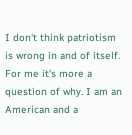I don't think patriotism is wrong in and of itself. For me it's more a question of why. I am an American and a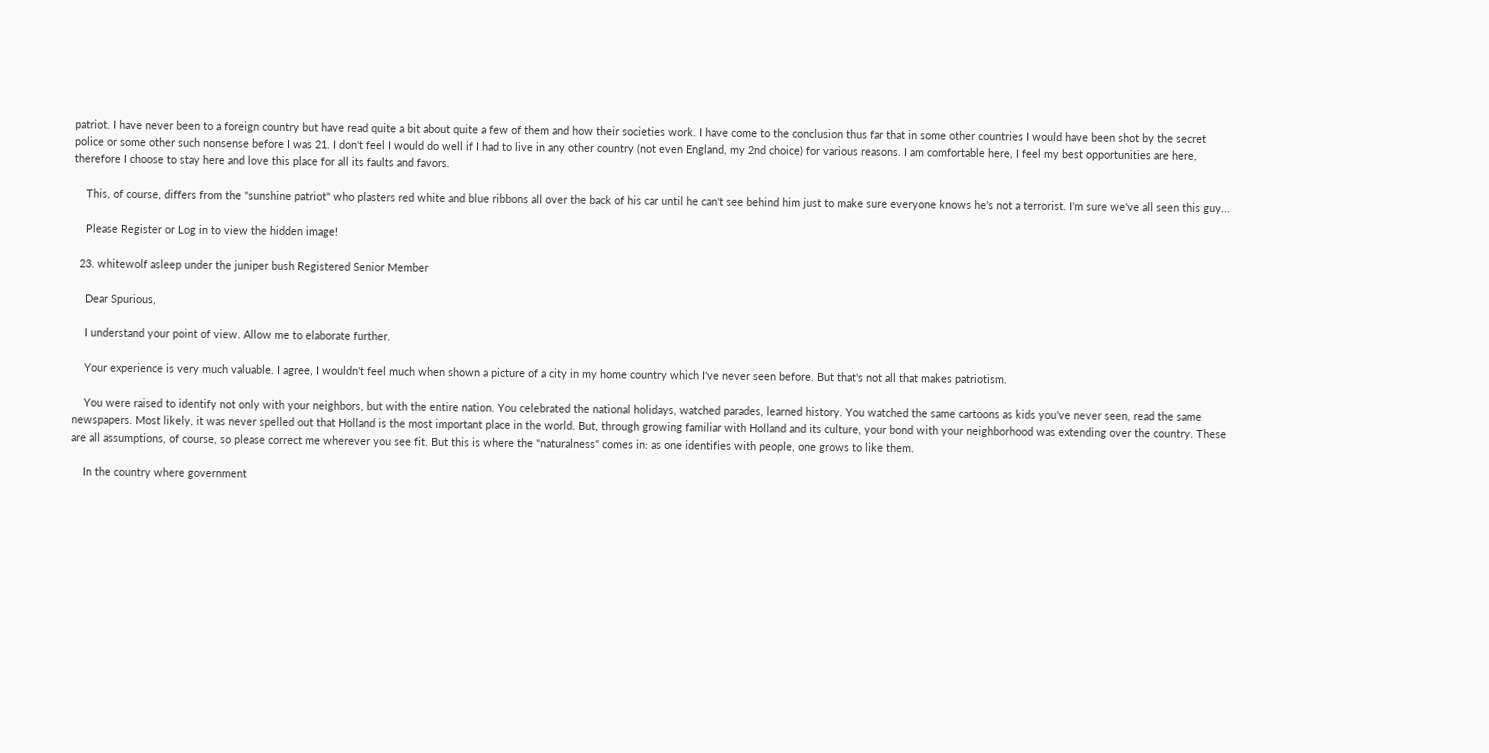patriot. I have never been to a foreign country but have read quite a bit about quite a few of them and how their societies work. I have come to the conclusion thus far that in some other countries I would have been shot by the secret police or some other such nonsense before I was 21. I don't feel I would do well if I had to live in any other country (not even England, my 2nd choice) for various reasons. I am comfortable here, I feel my best opportunities are here, therefore I choose to stay here and love this place for all its faults and favors.

    This, of course, differs from the "sunshine patriot" who plasters red white and blue ribbons all over the back of his car until he can't see behind him just to make sure everyone knows he's not a terrorist. I'm sure we've all seen this guy...

    Please Register or Log in to view the hidden image!

  23. whitewolf asleep under the juniper bush Registered Senior Member

    Dear Spurious,

    I understand your point of view. Allow me to elaborate further.

    Your experience is very much valuable. I agree, I wouldn't feel much when shown a picture of a city in my home country which I've never seen before. But that's not all that makes patriotism.

    You were raised to identify not only with your neighbors, but with the entire nation. You celebrated the national holidays, watched parades, learned history. You watched the same cartoons as kids you've never seen, read the same newspapers. Most likely, it was never spelled out that Holland is the most important place in the world. But, through growing familiar with Holland and its culture, your bond with your neighborhood was extending over the country. These are all assumptions, of course, so please correct me wherever you see fit. But this is where the "naturalness" comes in: as one identifies with people, one grows to like them.

    In the country where government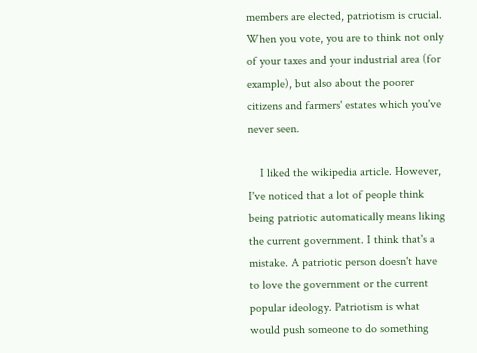members are elected, patriotism is crucial. When you vote, you are to think not only of your taxes and your industrial area (for example), but also about the poorer citizens and farmers' estates which you've never seen.

    I liked the wikipedia article. However, I've noticed that a lot of people think being patriotic automatically means liking the current government. I think that's a mistake. A patriotic person doesn't have to love the government or the current popular ideology. Patriotism is what would push someone to do something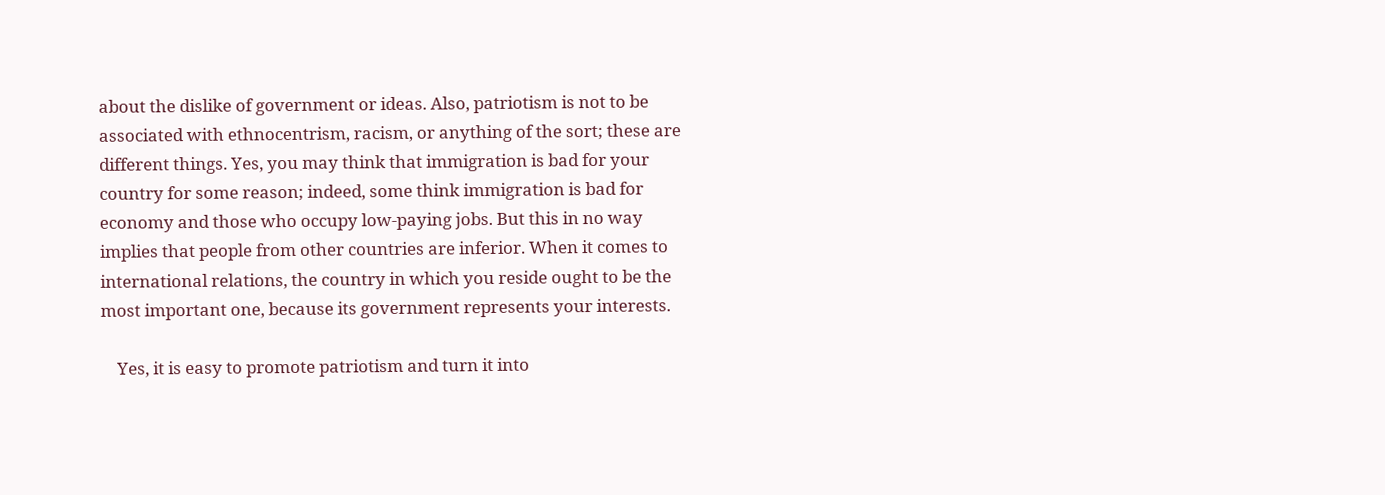about the dislike of government or ideas. Also, patriotism is not to be associated with ethnocentrism, racism, or anything of the sort; these are different things. Yes, you may think that immigration is bad for your country for some reason; indeed, some think immigration is bad for economy and those who occupy low-paying jobs. But this in no way implies that people from other countries are inferior. When it comes to international relations, the country in which you reside ought to be the most important one, because its government represents your interests.

    Yes, it is easy to promote patriotism and turn it into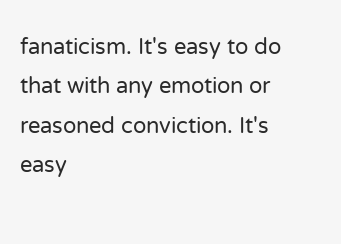fanaticism. It's easy to do that with any emotion or reasoned conviction. It's easy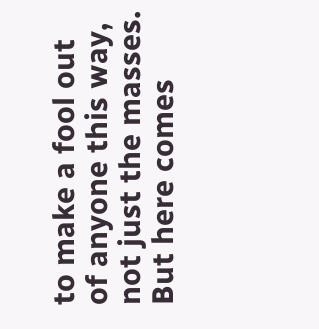to make a fool out of anyone this way, not just the masses. But here comes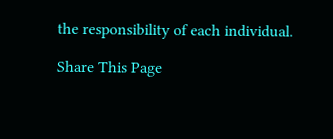the responsibility of each individual.

Share This Page